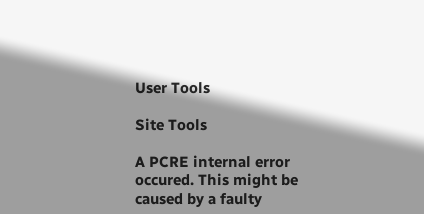User Tools

Site Tools

A PCRE internal error occured. This might be caused by a faulty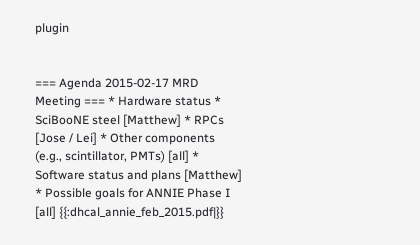plugin


=== Agenda 2015-02-17 MRD Meeting === * Hardware status * SciBooNE steel [Matthew] * RPCs [Jose / Lei] * Other components (e.g., scintillator, PMTs) [all] * Software status and plans [Matthew] * Possible goals for ANNIE Phase I [all] {{:dhcal_annie_feb_2015.pdf|}}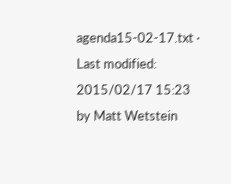agenda15-02-17.txt · Last modified: 2015/02/17 15:23 by Matt Wetstein